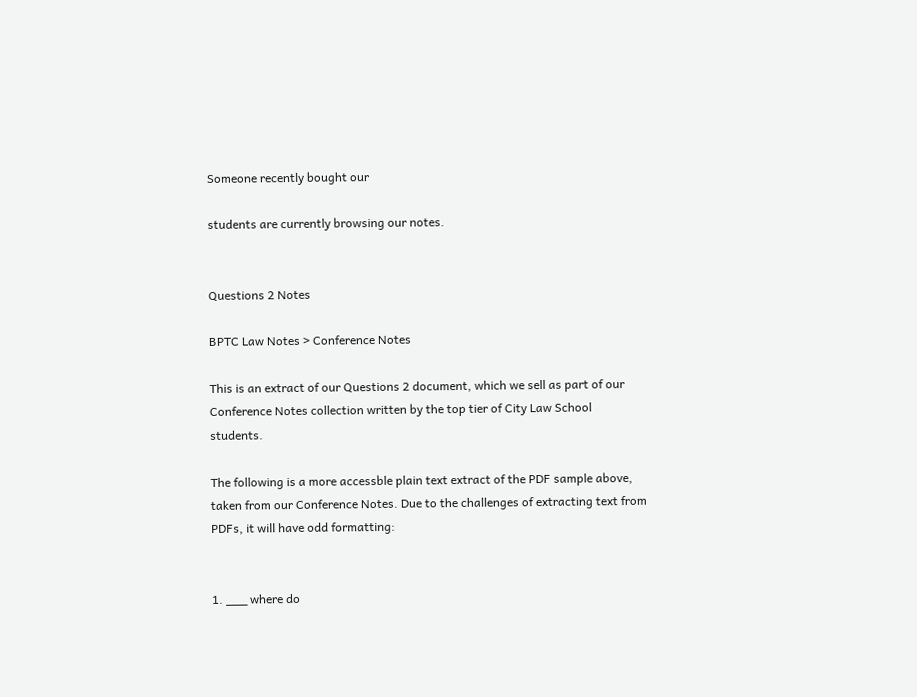Someone recently bought our

students are currently browsing our notes.


Questions 2 Notes

BPTC Law Notes > Conference Notes

This is an extract of our Questions 2 document, which we sell as part of our Conference Notes collection written by the top tier of City Law School students.

The following is a more accessble plain text extract of the PDF sample above, taken from our Conference Notes. Due to the challenges of extracting text from PDFs, it will have odd formatting:


1. ___ where do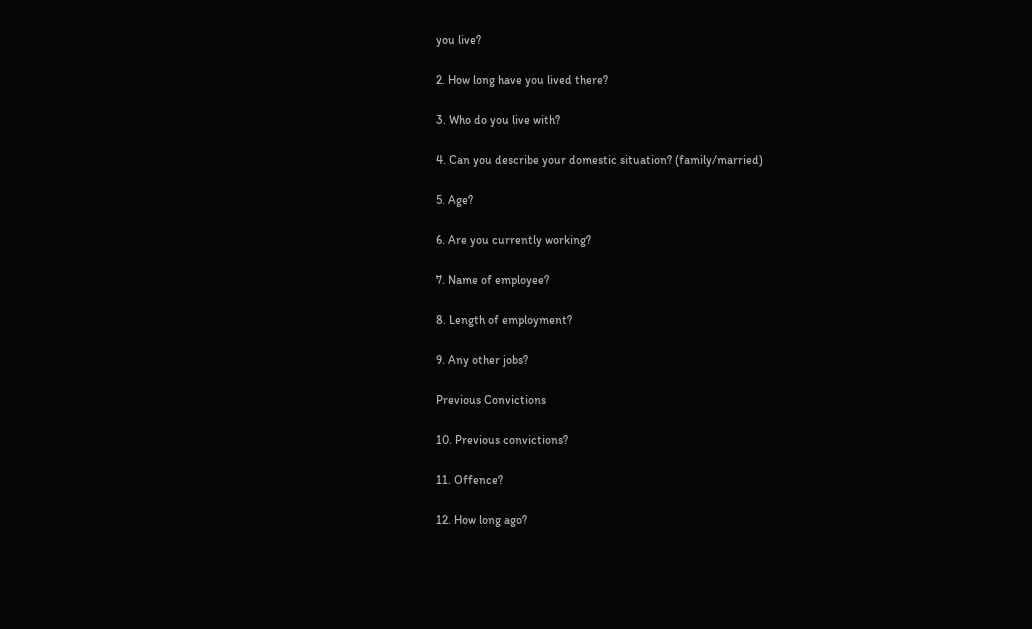you live?

2. How long have you lived there?

3. Who do you live with?

4. Can you describe your domestic situation? (family/married)

5. Age?

6. Are you currently working?

7. Name of employee?

8. Length of employment?

9. Any other jobs?

Previous Convictions

10. Previous convictions?

11. Offence?

12. How long ago?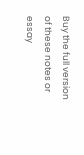Buy the full version of these notes or essay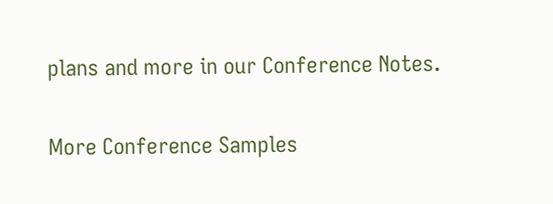plans and more in our Conference Notes.

More Conference Samples